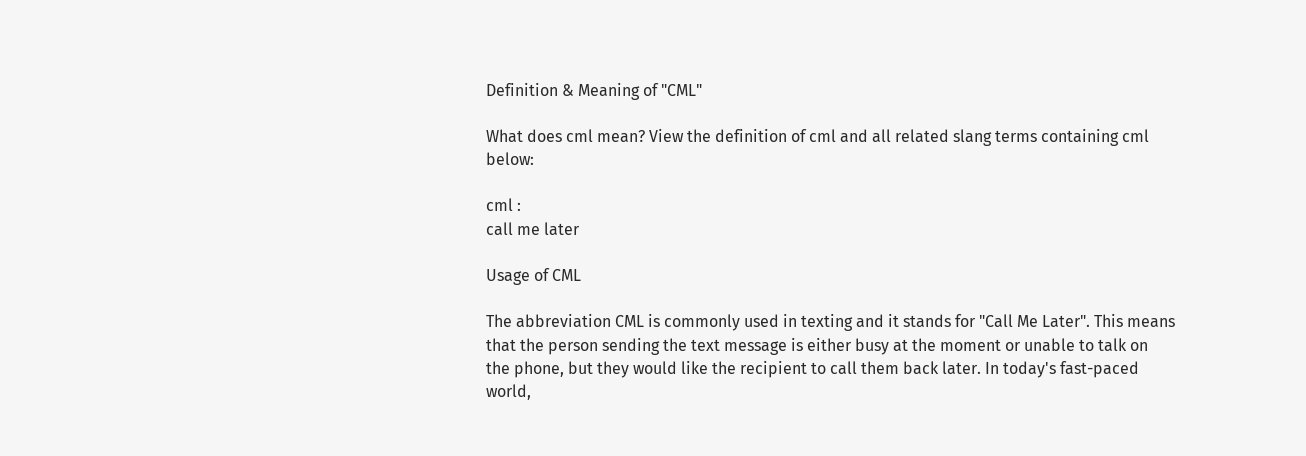Definition & Meaning of "CML"

What does cml mean? View the definition of cml and all related slang terms containing cml below:

cml :
call me later

Usage of CML

The abbreviation CML is commonly used in texting and it stands for "Call Me Later". This means that the person sending the text message is either busy at the moment or unable to talk on the phone, but they would like the recipient to call them back later. In today's fast-paced world,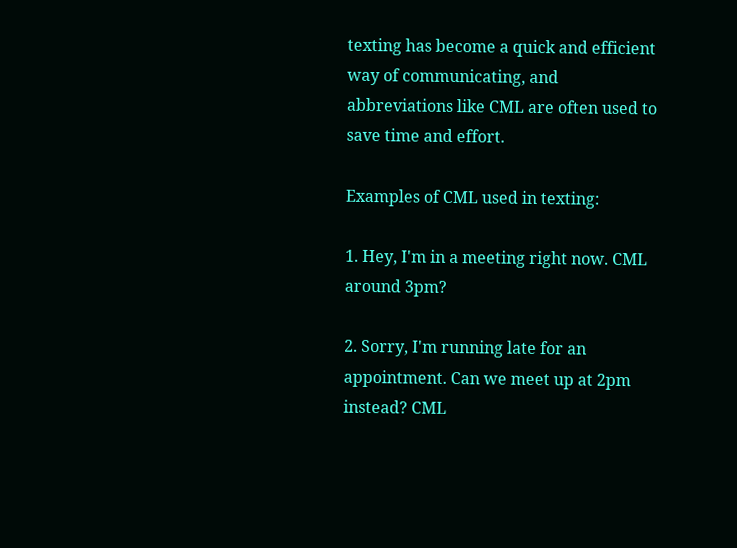texting has become a quick and efficient way of communicating, and abbreviations like CML are often used to save time and effort.

Examples of CML used in texting:

1. Hey, I'm in a meeting right now. CML around 3pm?

2. Sorry, I'm running late for an appointment. Can we meet up at 2pm instead? CML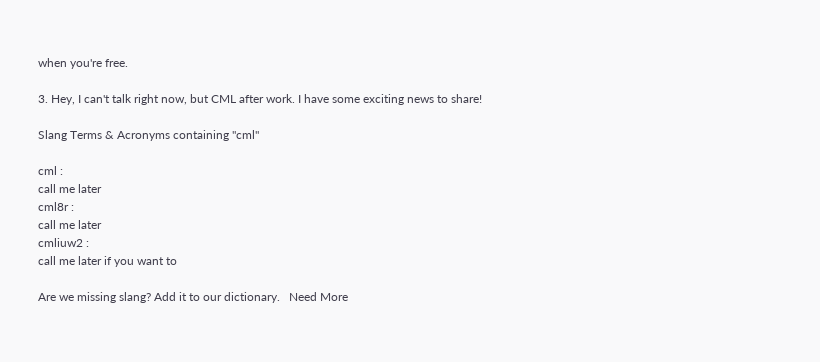when you're free.

3. Hey, I can't talk right now, but CML after work. I have some exciting news to share!

Slang Terms & Acronyms containing "cml"

cml :
call me later
cml8r :
call me later
cmliuw2 :
call me later if you want to

Are we missing slang? Add it to our dictionary.   Need More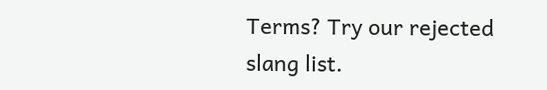Terms? Try our rejected slang list.